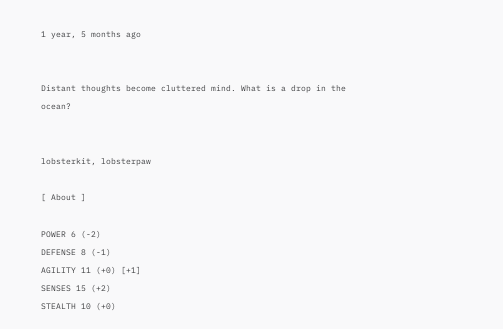1 year, 5 months ago


Distant thoughts become cluttered mind. What is a drop in the ocean?


lobsterkit, lobsterpaw

[ About ]

POWER 6 (-2)
DEFENSE 8 (-1)
AGILITY 11 (+0) [+1]
SENSES 15 (+2)
STEALTH 10 (+0)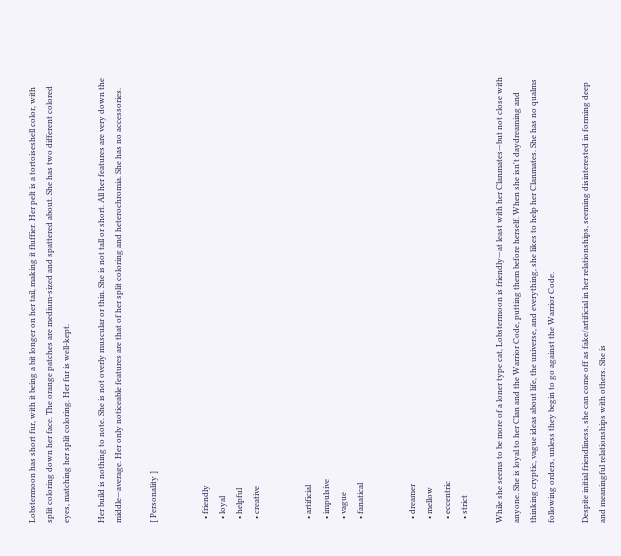Lobstermoon has short fur, with it being a bit longer on her tail, making it fluffier. Her pelt is a tortoiseshell color, with split coloring down her face. The orange patches are medium-sized and spattered about. She has two different colored eyes, matching her split coloring. Her fur is well-kept.

Her build is nothing to note. She is not overly muscular or thin. She is not tall or short. All her features are very down the middle—average. Her only noticeable features are that of her split coloring and heterochromia. She has no accessories.

[ Personality ]


  • friendly
  • loyal
  • helpful
  • creative


  • artificial
  • impulsive
  • vague
  • fanatical


  • dreamer
  • mellow
  • eccentric
  • strict

While she seems to be more of a loner type cat, Lobstermoon is friendly—at least with her Clanmates—but not close with anyone. She is loyal to her Clan and the Warrior Code, putting them before herself. When she isn't daydreaming and thinking cryptic, vague ideas about life, the universe, and everything, she likes to help her Clanmates. She has no qualms following orders, unless they begin to go against the Warrior Code.

Despite initial friendliness, she can come off as fake/artificial in her relationships, seeming disinterested in forming deep and meaningful relationships with others. She is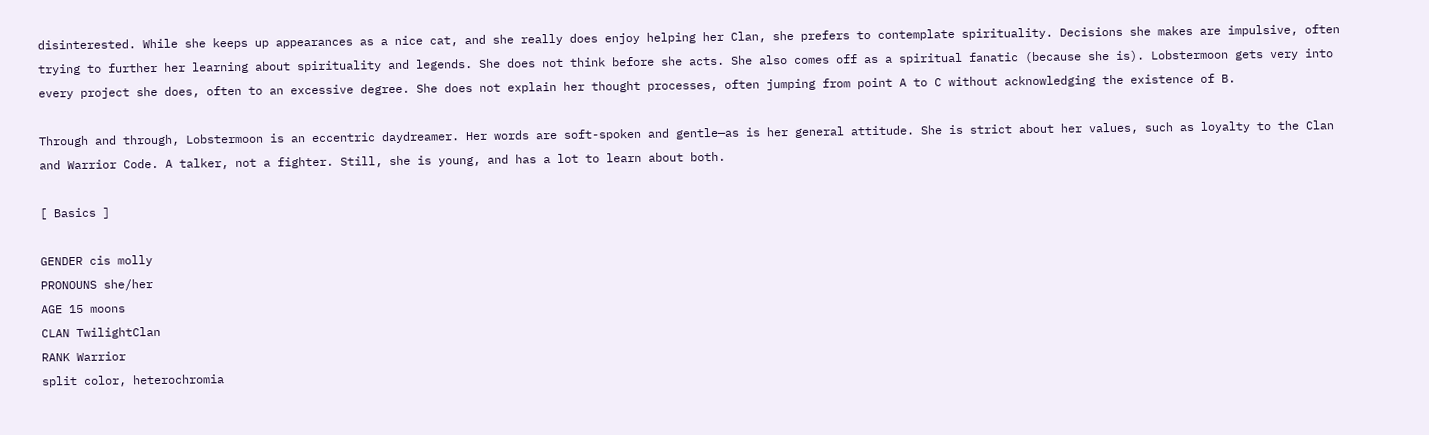disinterested. While she keeps up appearances as a nice cat, and she really does enjoy helping her Clan, she prefers to contemplate spirituality. Decisions she makes are impulsive, often trying to further her learning about spirituality and legends. She does not think before she acts. She also comes off as a spiritual fanatic (because she is). Lobstermoon gets very into every project she does, often to an excessive degree. She does not explain her thought processes, often jumping from point A to C without acknowledging the existence of B.

Through and through, Lobstermoon is an eccentric daydreamer. Her words are soft-spoken and gentle—as is her general attitude. She is strict about her values, such as loyalty to the Clan and Warrior Code. A talker, not a fighter. Still, she is young, and has a lot to learn about both.

[ Basics ]

GENDER cis molly
PRONOUNS she/her
AGE 15 moons
CLAN TwilightClan
RANK Warrior
split color, heterochromia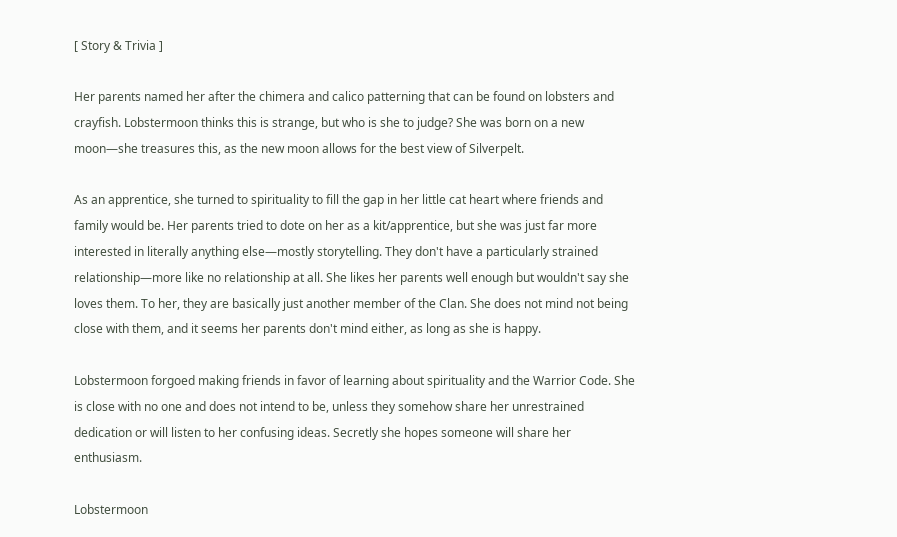[ Story & Trivia ]

Her parents named her after the chimera and calico patterning that can be found on lobsters and crayfish. Lobstermoon thinks this is strange, but who is she to judge? She was born on a new moon—she treasures this, as the new moon allows for the best view of Silverpelt.

As an apprentice, she turned to spirituality to fill the gap in her little cat heart where friends and family would be. Her parents tried to dote on her as a kit/apprentice, but she was just far more interested in literally anything else—mostly storytelling. They don't have a particularly strained relationship—more like no relationship at all. She likes her parents well enough but wouldn't say she loves them. To her, they are basically just another member of the Clan. She does not mind not being close with them, and it seems her parents don't mind either, as long as she is happy.

Lobstermoon forgoed making friends in favor of learning about spirituality and the Warrior Code. She is close with no one and does not intend to be, unless they somehow share her unrestrained dedication or will listen to her confusing ideas. Secretly she hopes someone will share her enthusiasm.

Lobstermoon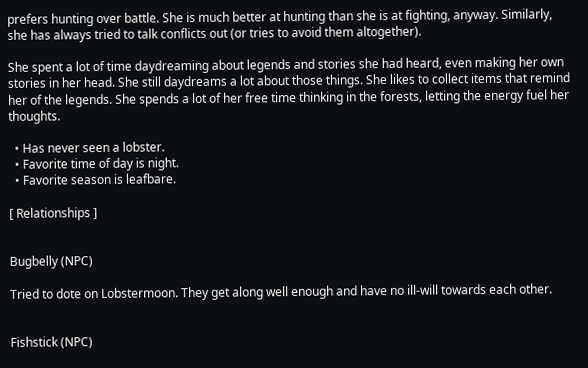prefers hunting over battle. She is much better at hunting than she is at fighting, anyway. Similarly, she has always tried to talk conflicts out (or tries to avoid them altogether).

She spent a lot of time daydreaming about legends and stories she had heard, even making her own stories in her head. She still daydreams a lot about those things. She likes to collect items that remind her of the legends. She spends a lot of her free time thinking in the forests, letting the energy fuel her thoughts.

  • Has never seen a lobster.
  • Favorite time of day is night.
  • Favorite season is leafbare.

[ Relationships ]


Bugbelly (NPC)

Tried to dote on Lobstermoon. They get along well enough and have no ill-will towards each other.


Fishstick (NPC)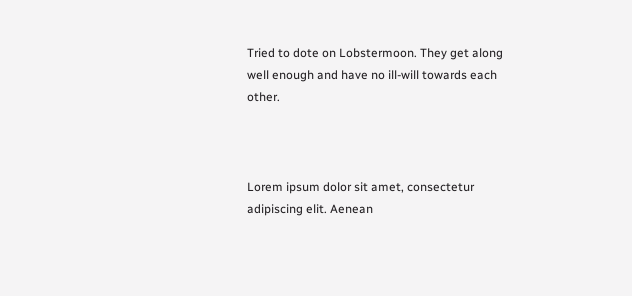Tried to dote on Lobstermoon. They get along well enough and have no ill-will towards each other.



Lorem ipsum dolor sit amet, consectetur adipiscing elit. Aenean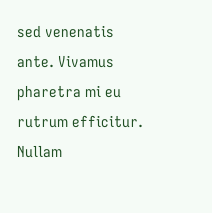sed venenatis ante. Vivamus pharetra mi eu rutrum efficitur. Nullam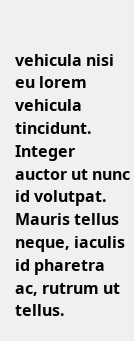vehicula nisi eu lorem vehicula tincidunt. Integer auctor ut nunc id volutpat. Mauris tellus neque, iaculis id pharetra ac, rutrum ut tellus.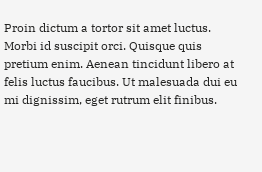Proin dictum a tortor sit amet luctus. Morbi id suscipit orci. Quisque quis pretium enim. Aenean tincidunt libero at felis luctus faucibus. Ut malesuada dui eu mi dignissim, eget rutrum elit finibus.